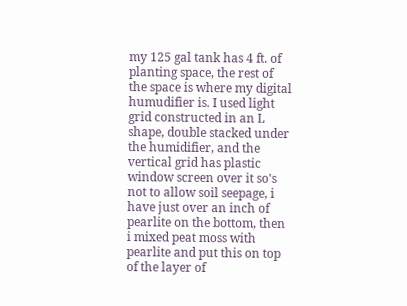my 125 gal tank has 4 ft. of planting space, the rest of the space is where my digital humudifier is. I used light grid constructed in an L shape, double stacked under the humidifier, and the vertical grid has plastic window screen over it so's not to allow soil seepage, i have just over an inch of pearlite on the bottom, then i mixed peat moss with pearlite and put this on top of the layer of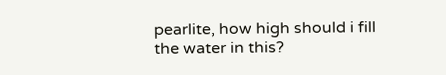pearlite, how high should i fill the water in this?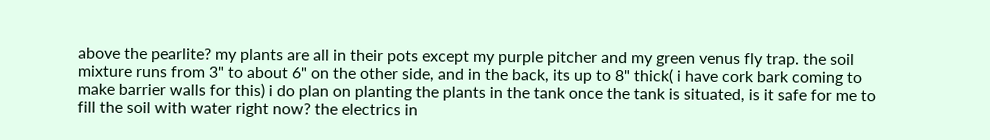above the pearlite? my plants are all in their pots except my purple pitcher and my green venus fly trap. the soil mixture runs from 3" to about 6" on the other side, and in the back, its up to 8" thick( i have cork bark coming to make barrier walls for this) i do plan on planting the plants in the tank once the tank is situated, is it safe for me to fill the soil with water right now? the electrics in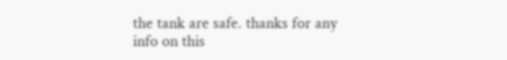the tank are safe. thanks for any info on this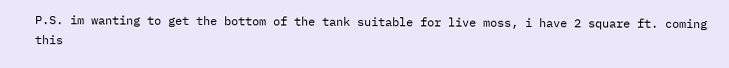P.S. im wanting to get the bottom of the tank suitable for live moss, i have 2 square ft. coming this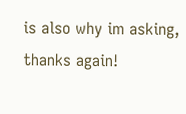is also why im asking, thanks again!